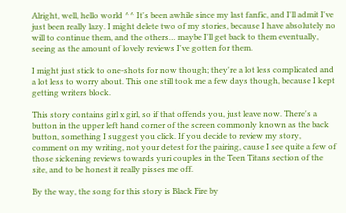Alright, well, hello world ^^ It's been awhile since my last fanfic, and I'll admit I've just been really lazy. I might delete two of my stories, because I have absolutely no will to continue them, and the others… maybe I'll get back to them eventually, seeing as the amount of lovely reviews I've gotten for them.

I might just stick to one-shots for now though; they're a lot less complicated and a lot less to worry about. This one still took me a few days though, because I kept getting writers block.

This story contains girl x girl, so if that offends you, just leave now. There's a button in the upper left hand corner of the screen commonly known as the back button, something I suggest you click. If you decide to review my story, comment on my writing, not your detest for the pairing, cause I see quite a few of those sickening reviews towards yuri couples in the Teen Titans section of the site, and to be honest it really pisses me off.

By the way, the song for this story is Black Fire by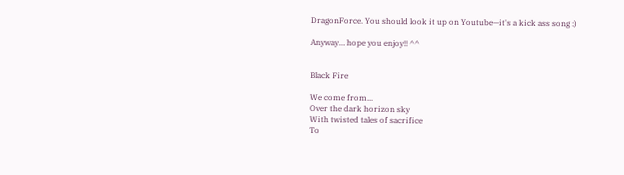DragonForce. You should look it up on Youtube—it's a kick ass song :)

Anyway… hope you enjoy!! ^^


Black Fire

We come from...
Over the dark horizon sky
With twisted tales of sacrifice
To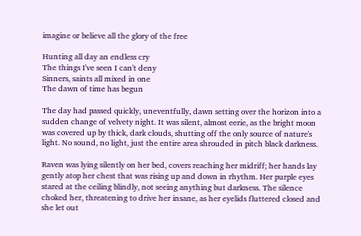imagine or believe all the glory of the free

Hunting all day an endless cry
The things I've seen I can't deny
Sinners, saints all mixed in one
The dawn of time has begun

The day had passed quickly, uneventfully, dawn setting over the horizon into a sudden change of velvety night. It was silent, almost eerie, as the bright moon was covered up by thick, dark clouds, shutting off the only source of nature's light. No sound, no light, just the entire area shrouded in pitch black darkness.

Raven was lying silently on her bed, covers reaching her midriff; her hands lay gently atop her chest that was rising up and down in rhythm. Her purple eyes stared at the ceiling blindly, not seeing anything but darkness. The silence choked her, threatening to drive her insane, as her eyelids fluttered closed and she let out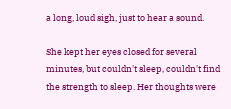a long, loud sigh, just to hear a sound.

She kept her eyes closed for several minutes, but couldn't sleep, couldn't find the strength to sleep. Her thoughts were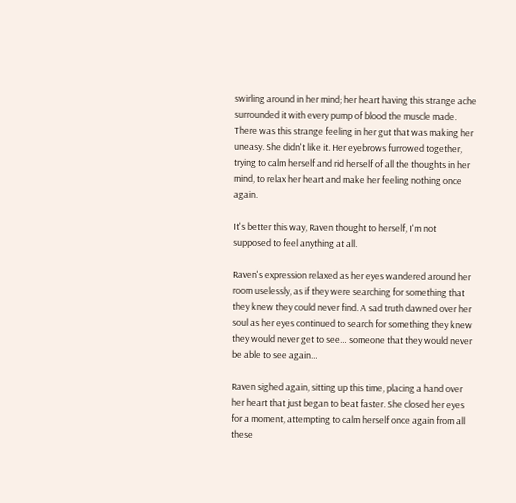swirling around in her mind; her heart having this strange ache surrounded it with every pump of blood the muscle made. There was this strange feeling in her gut that was making her uneasy. She didn't like it. Her eyebrows furrowed together, trying to calm herself and rid herself of all the thoughts in her mind, to relax her heart and make her feeling nothing once again.

It's better this way, Raven thought to herself, I'm not supposed to feel anything at all.

Raven's expression relaxed as her eyes wandered around her room uselessly, as if they were searching for something that they knew they could never find. A sad truth dawned over her soul as her eyes continued to search for something they knew they would never get to see… someone that they would never be able to see again…

Raven sighed again, sitting up this time, placing a hand over her heart that just began to beat faster. She closed her eyes for a moment, attempting to calm herself once again from all these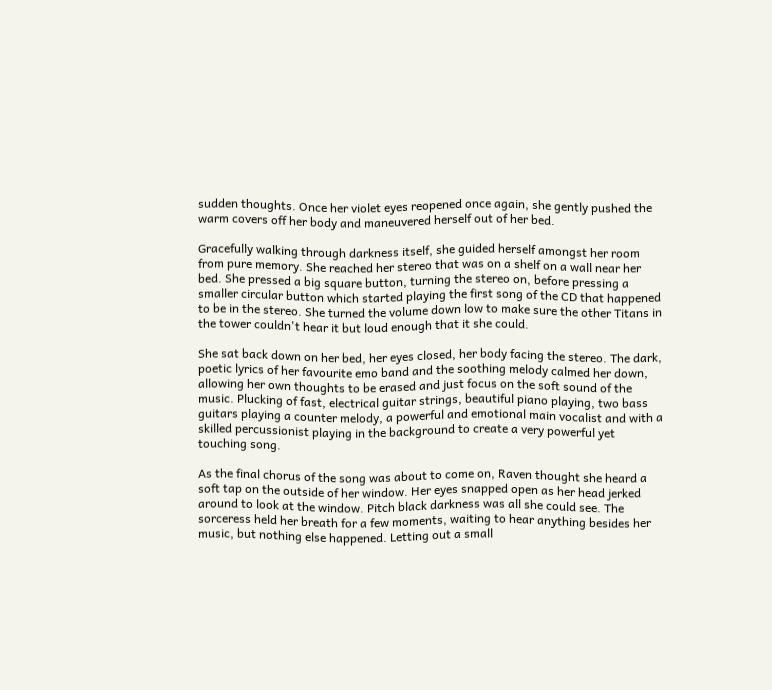sudden thoughts. Once her violet eyes reopened once again, she gently pushed the warm covers off her body and maneuvered herself out of her bed.

Gracefully walking through darkness itself, she guided herself amongst her room from pure memory. She reached her stereo that was on a shelf on a wall near her bed. She pressed a big square button, turning the stereo on, before pressing a smaller circular button which started playing the first song of the CD that happened to be in the stereo. She turned the volume down low to make sure the other Titans in the tower couldn't hear it but loud enough that it she could.

She sat back down on her bed, her eyes closed, her body facing the stereo. The dark, poetic lyrics of her favourite emo band and the soothing melody calmed her down, allowing her own thoughts to be erased and just focus on the soft sound of the music. Plucking of fast, electrical guitar strings, beautiful piano playing, two bass guitars playing a counter melody, a powerful and emotional main vocalist and with a skilled percussionist playing in the background to create a very powerful yet touching song.

As the final chorus of the song was about to come on, Raven thought she heard a soft tap on the outside of her window. Her eyes snapped open as her head jerked around to look at the window. Pitch black darkness was all she could see. The sorceress held her breath for a few moments, waiting to hear anything besides her music, but nothing else happened. Letting out a small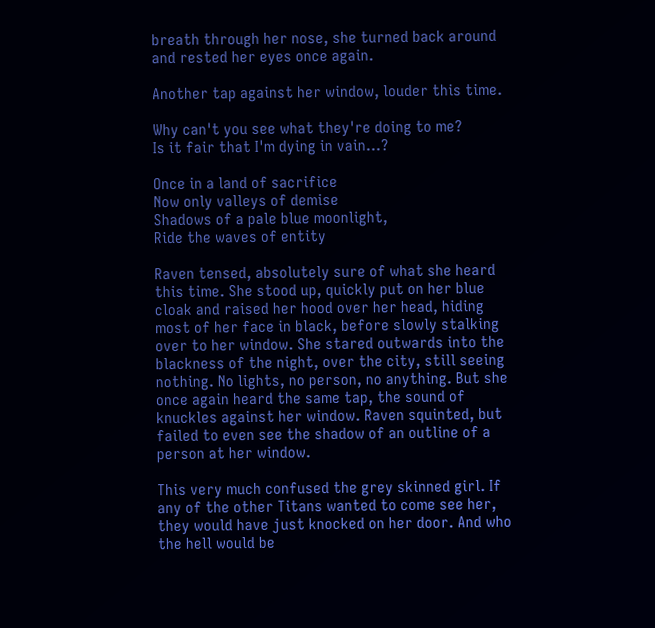breath through her nose, she turned back around and rested her eyes once again.

Another tap against her window, louder this time.

Why can't you see what they're doing to me?
Is it fair that I'm dying in vain...?

Once in a land of sacrifice
Now only valleys of demise
Shadows of a pale blue moonlight,
Ride the waves of entity

Raven tensed, absolutely sure of what she heard this time. She stood up, quickly put on her blue cloak and raised her hood over her head, hiding most of her face in black, before slowly stalking over to her window. She stared outwards into the blackness of the night, over the city, still seeing nothing. No lights, no person, no anything. But she once again heard the same tap, the sound of knuckles against her window. Raven squinted, but failed to even see the shadow of an outline of a person at her window.

This very much confused the grey skinned girl. If any of the other Titans wanted to come see her, they would have just knocked on her door. And who the hell would be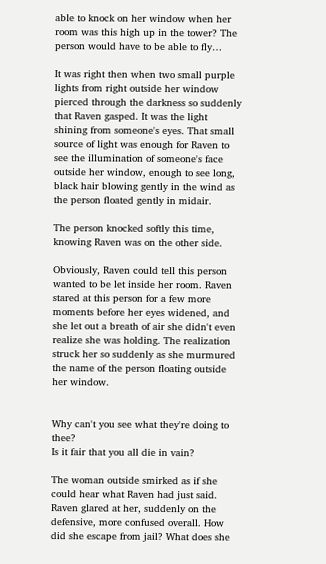able to knock on her window when her room was this high up in the tower? The person would have to be able to fly…

It was right then when two small purple lights from right outside her window pierced through the darkness so suddenly that Raven gasped. It was the light shining from someone's eyes. That small source of light was enough for Raven to see the illumination of someone's face outside her window, enough to see long, black hair blowing gently in the wind as the person floated gently in midair.

The person knocked softly this time, knowing Raven was on the other side.

Obviously, Raven could tell this person wanted to be let inside her room. Raven stared at this person for a few more moments before her eyes widened, and she let out a breath of air she didn't even realize she was holding. The realization struck her so suddenly as she murmured the name of the person floating outside her window.


Why can't you see what they're doing to thee?
Is it fair that you all die in vain?

The woman outside smirked as if she could hear what Raven had just said. Raven glared at her, suddenly on the defensive, more confused overall. How did she escape from jail? What does she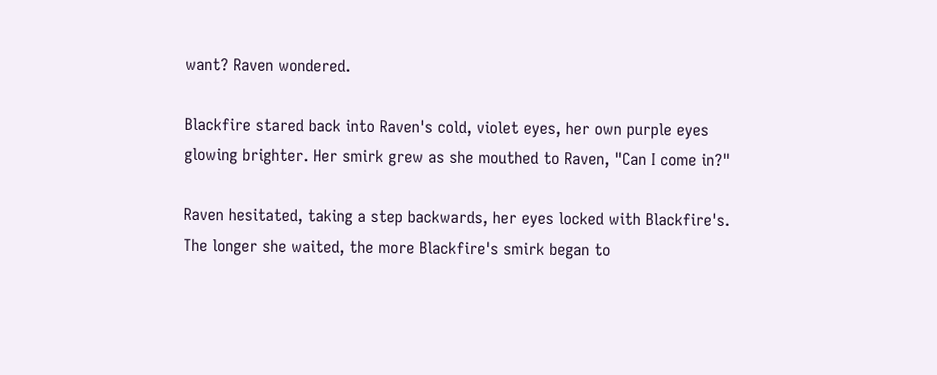want? Raven wondered.

Blackfire stared back into Raven's cold, violet eyes, her own purple eyes glowing brighter. Her smirk grew as she mouthed to Raven, "Can I come in?"

Raven hesitated, taking a step backwards, her eyes locked with Blackfire's. The longer she waited, the more Blackfire's smirk began to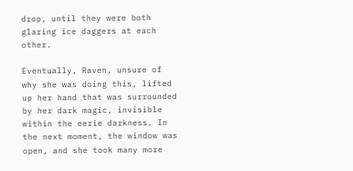drop, until they were both glaring ice daggers at each other.

Eventually, Raven, unsure of why she was doing this, lifted up her hand that was surrounded by her dark magic, invisible within the eerie darkness. In the next moment, the window was open, and she took many more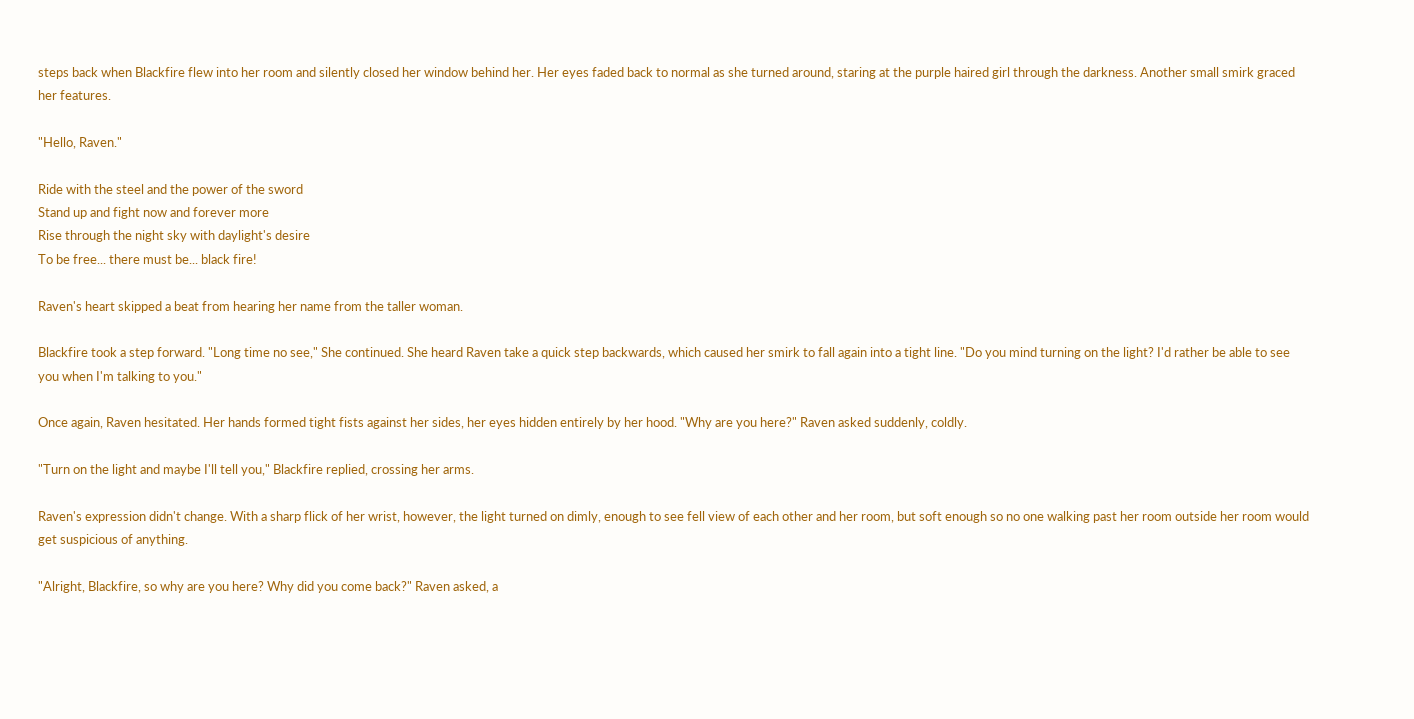steps back when Blackfire flew into her room and silently closed her window behind her. Her eyes faded back to normal as she turned around, staring at the purple haired girl through the darkness. Another small smirk graced her features.

"Hello, Raven."

Ride with the steel and the power of the sword
Stand up and fight now and forever more
Rise through the night sky with daylight's desire
To be free... there must be... black fire!

Raven's heart skipped a beat from hearing her name from the taller woman.

Blackfire took a step forward. "Long time no see," She continued. She heard Raven take a quick step backwards, which caused her smirk to fall again into a tight line. "Do you mind turning on the light? I'd rather be able to see you when I'm talking to you."

Once again, Raven hesitated. Her hands formed tight fists against her sides, her eyes hidden entirely by her hood. "Why are you here?" Raven asked suddenly, coldly.

"Turn on the light and maybe I'll tell you," Blackfire replied, crossing her arms.

Raven's expression didn't change. With a sharp flick of her wrist, however, the light turned on dimly, enough to see fell view of each other and her room, but soft enough so no one walking past her room outside her room would get suspicious of anything.

"Alright, Blackfire, so why are you here? Why did you come back?" Raven asked, a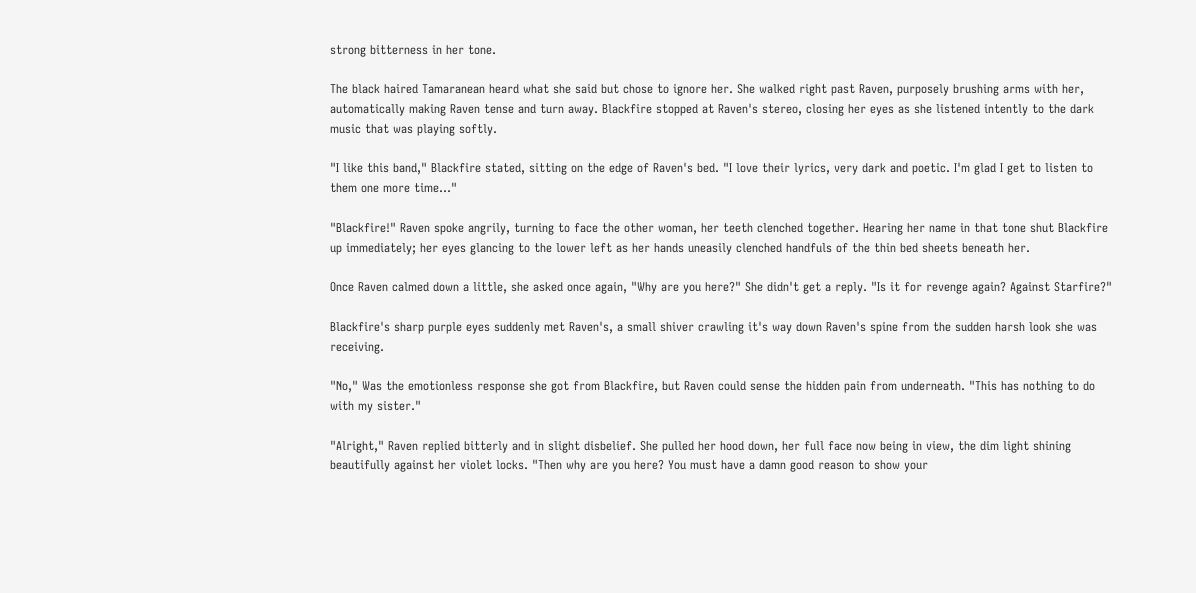strong bitterness in her tone.

The black haired Tamaranean heard what she said but chose to ignore her. She walked right past Raven, purposely brushing arms with her, automatically making Raven tense and turn away. Blackfire stopped at Raven's stereo, closing her eyes as she listened intently to the dark music that was playing softly.

"I like this band," Blackfire stated, sitting on the edge of Raven's bed. "I love their lyrics, very dark and poetic. I'm glad I get to listen to them one more time…"

"Blackfire!" Raven spoke angrily, turning to face the other woman, her teeth clenched together. Hearing her name in that tone shut Blackfire up immediately; her eyes glancing to the lower left as her hands uneasily clenched handfuls of the thin bed sheets beneath her.

Once Raven calmed down a little, she asked once again, "Why are you here?" She didn't get a reply. "Is it for revenge again? Against Starfire?"

Blackfire's sharp purple eyes suddenly met Raven's, a small shiver crawling it's way down Raven's spine from the sudden harsh look she was receiving.

"No," Was the emotionless response she got from Blackfire, but Raven could sense the hidden pain from underneath. "This has nothing to do with my sister."

"Alright," Raven replied bitterly and in slight disbelief. She pulled her hood down, her full face now being in view, the dim light shining beautifully against her violet locks. "Then why are you here? You must have a damn good reason to show your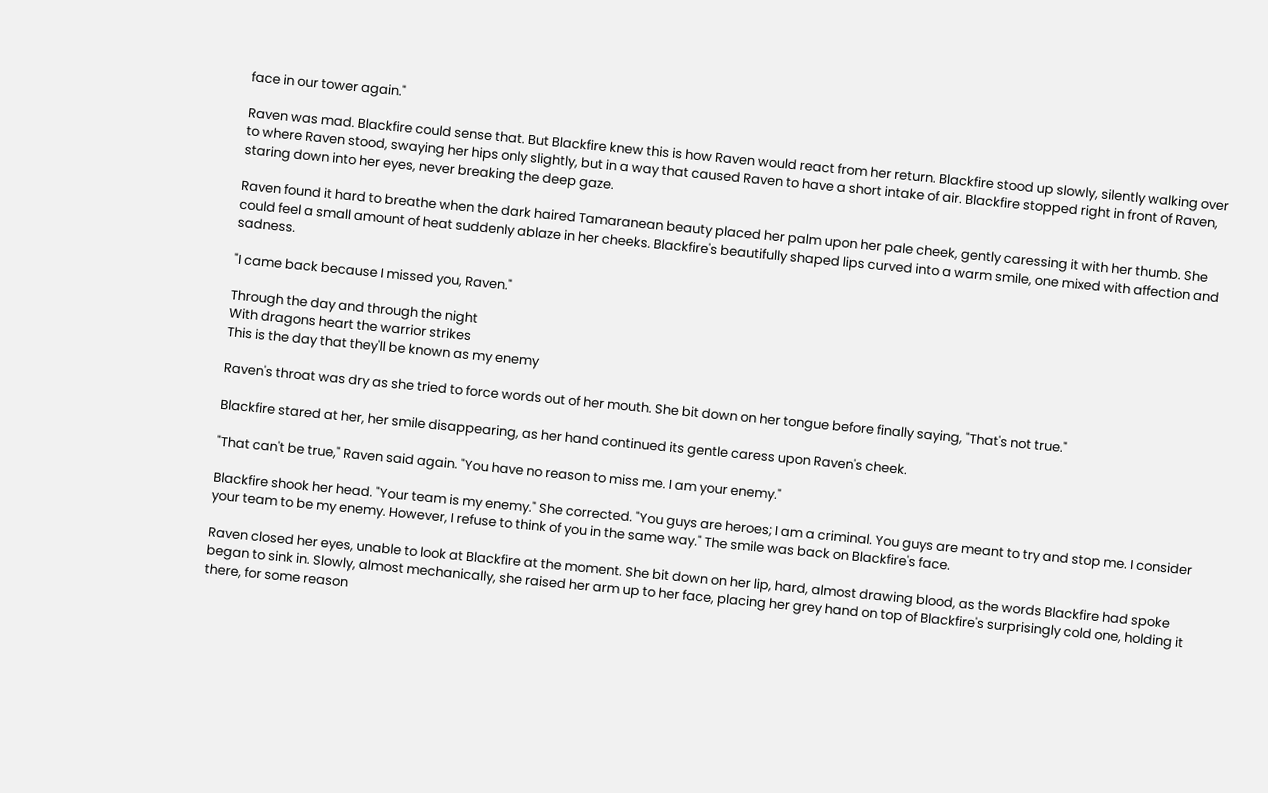face in our tower again."

Raven was mad. Blackfire could sense that. But Blackfire knew this is how Raven would react from her return. Blackfire stood up slowly, silently walking over to where Raven stood, swaying her hips only slightly, but in a way that caused Raven to have a short intake of air. Blackfire stopped right in front of Raven, staring down into her eyes, never breaking the deep gaze.

Raven found it hard to breathe when the dark haired Tamaranean beauty placed her palm upon her pale cheek, gently caressing it with her thumb. She could feel a small amount of heat suddenly ablaze in her cheeks. Blackfire's beautifully shaped lips curved into a warm smile, one mixed with affection and sadness.

"I came back because I missed you, Raven."

Through the day and through the night
With dragons heart the warrior strikes
This is the day that they'll be known as my enemy

Raven's throat was dry as she tried to force words out of her mouth. She bit down on her tongue before finally saying, "That's not true."

Blackfire stared at her, her smile disappearing, as her hand continued its gentle caress upon Raven's cheek.

"That can't be true," Raven said again. "You have no reason to miss me. I am your enemy."

Blackfire shook her head. "Your team is my enemy." She corrected. "You guys are heroes; I am a criminal. You guys are meant to try and stop me. I consider your team to be my enemy. However, I refuse to think of you in the same way." The smile was back on Blackfire's face.

Raven closed her eyes, unable to look at Blackfire at the moment. She bit down on her lip, hard, almost drawing blood, as the words Blackfire had spoke began to sink in. Slowly, almost mechanically, she raised her arm up to her face, placing her grey hand on top of Blackfire's surprisingly cold one, holding it there, for some reason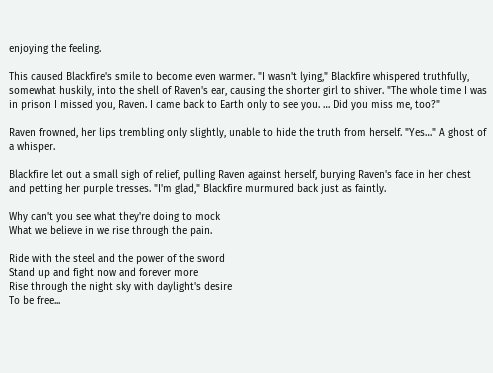enjoying the feeling.

This caused Blackfire's smile to become even warmer. "I wasn't lying," Blackfire whispered truthfully, somewhat huskily, into the shell of Raven's ear, causing the shorter girl to shiver. "The whole time I was in prison I missed you, Raven. I came back to Earth only to see you. … Did you miss me, too?"

Raven frowned, her lips trembling only slightly, unable to hide the truth from herself. "Yes…" A ghost of a whisper.

Blackfire let out a small sigh of relief, pulling Raven against herself, burying Raven's face in her chest and petting her purple tresses. "I'm glad," Blackfire murmured back just as faintly.

Why can't you see what they're doing to mock
What we believe in we rise through the pain.

Ride with the steel and the power of the sword
Stand up and fight now and forever more
Rise through the night sky with daylight's desire
To be free...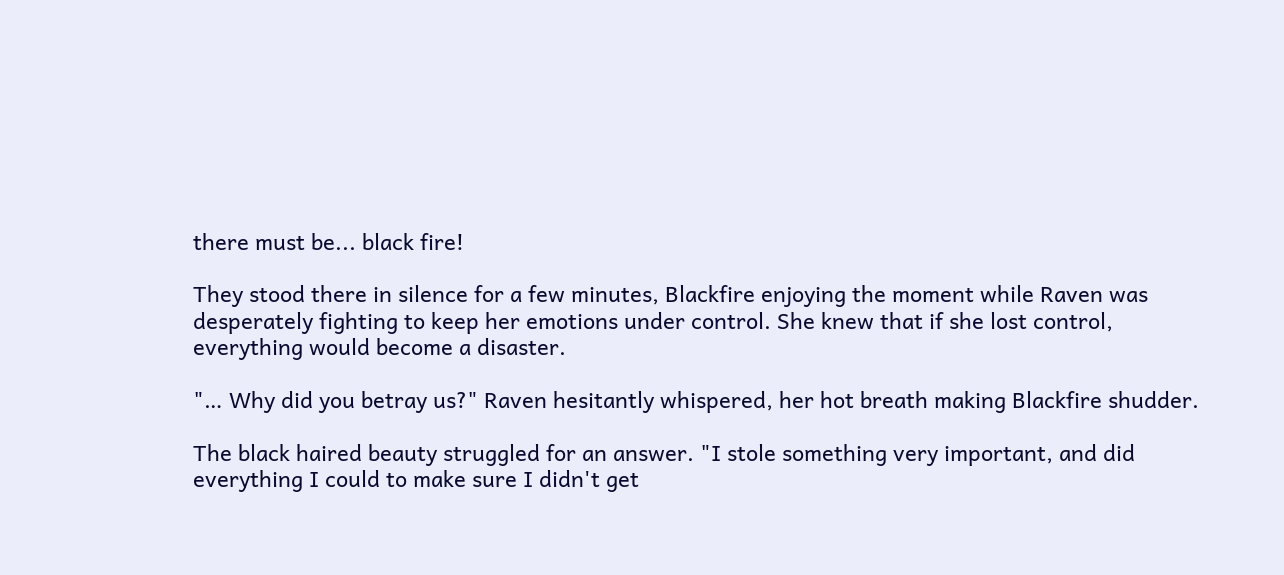there must be... black fire!

They stood there in silence for a few minutes, Blackfire enjoying the moment while Raven was desperately fighting to keep her emotions under control. She knew that if she lost control, everything would become a disaster.

"… Why did you betray us?" Raven hesitantly whispered, her hot breath making Blackfire shudder.

The black haired beauty struggled for an answer. "I stole something very important, and did everything I could to make sure I didn't get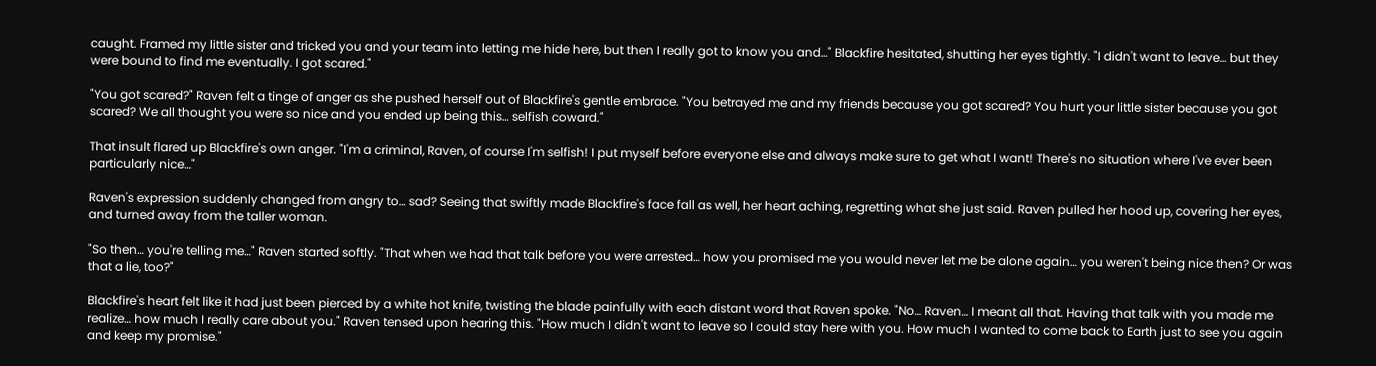caught. Framed my little sister and tricked you and your team into letting me hide here, but then I really got to know you and…" Blackfire hesitated, shutting her eyes tightly. "I didn't want to leave… but they were bound to find me eventually. I got scared."

"You got scared?" Raven felt a tinge of anger as she pushed herself out of Blackfire's gentle embrace. "You betrayed me and my friends because you got scared? You hurt your little sister because you got scared? We all thought you were so nice and you ended up being this… selfish coward."

That insult flared up Blackfire's own anger. "I'm a criminal, Raven, of course I'm selfish! I put myself before everyone else and always make sure to get what I want! There's no situation where I've ever been particularly nice…"

Raven's expression suddenly changed from angry to… sad? Seeing that swiftly made Blackfire's face fall as well, her heart aching, regretting what she just said. Raven pulled her hood up, covering her eyes, and turned away from the taller woman.

"So then… you're telling me…" Raven started softly. "That when we had that talk before you were arrested… how you promised me you would never let me be alone again… you weren't being nice then? Or was that a lie, too?"

Blackfire's heart felt like it had just been pierced by a white hot knife, twisting the blade painfully with each distant word that Raven spoke. "No… Raven… I meant all that. Having that talk with you made me realize… how much I really care about you." Raven tensed upon hearing this. "How much I didn't want to leave so I could stay here with you. How much I wanted to come back to Earth just to see you again and keep my promise."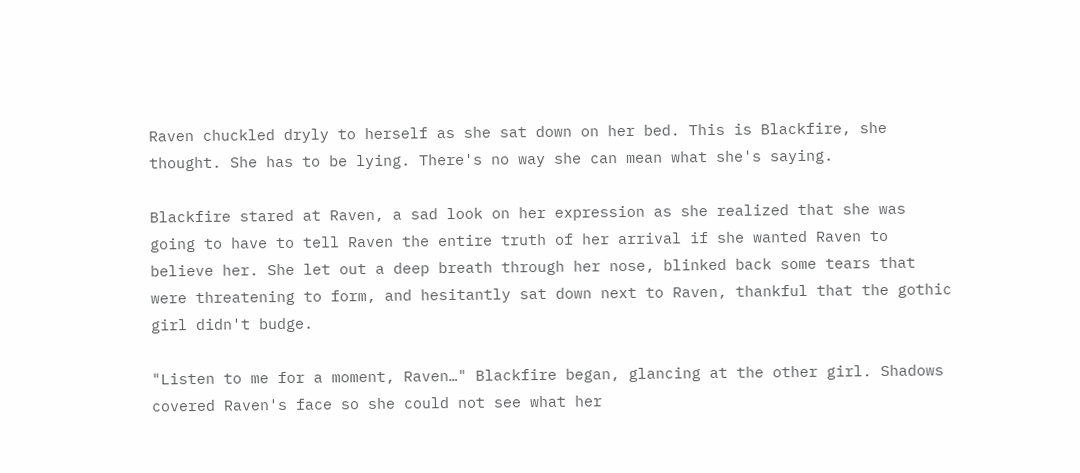Raven chuckled dryly to herself as she sat down on her bed. This is Blackfire, she thought. She has to be lying. There's no way she can mean what she's saying.

Blackfire stared at Raven, a sad look on her expression as she realized that she was going to have to tell Raven the entire truth of her arrival if she wanted Raven to believe her. She let out a deep breath through her nose, blinked back some tears that were threatening to form, and hesitantly sat down next to Raven, thankful that the gothic girl didn't budge.

"Listen to me for a moment, Raven…" Blackfire began, glancing at the other girl. Shadows covered Raven's face so she could not see what her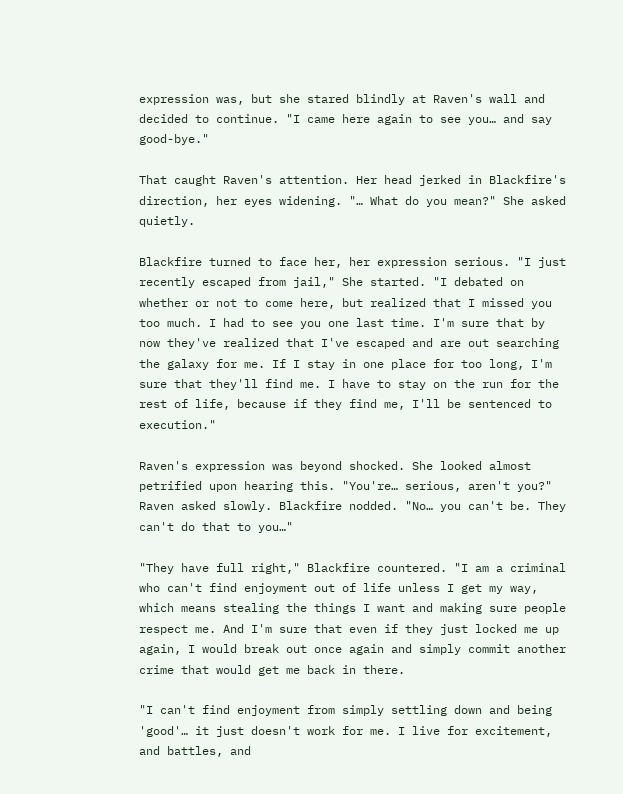expression was, but she stared blindly at Raven's wall and decided to continue. "I came here again to see you… and say good-bye."

That caught Raven's attention. Her head jerked in Blackfire's direction, her eyes widening. "… What do you mean?" She asked quietly.

Blackfire turned to face her, her expression serious. "I just recently escaped from jail," She started. "I debated on whether or not to come here, but realized that I missed you too much. I had to see you one last time. I'm sure that by now they've realized that I've escaped and are out searching the galaxy for me. If I stay in one place for too long, I'm sure that they'll find me. I have to stay on the run for the rest of life, because if they find me, I'll be sentenced to execution."

Raven's expression was beyond shocked. She looked almost petrified upon hearing this. "You're… serious, aren't you?" Raven asked slowly. Blackfire nodded. "No… you can't be. They can't do that to you…"

"They have full right," Blackfire countered. "I am a criminal who can't find enjoyment out of life unless I get my way, which means stealing the things I want and making sure people respect me. And I'm sure that even if they just locked me up again, I would break out once again and simply commit another crime that would get me back in there.

"I can't find enjoyment from simply settling down and being 'good'… it just doesn't work for me. I live for excitement, and battles, and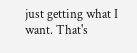just getting what I want. That's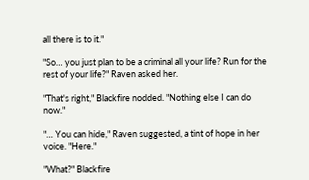all there is to it."

"So… you just plan to be a criminal all your life? Run for the rest of your life?" Raven asked her.

"That's right," Blackfire nodded. "Nothing else I can do now."

"… You can hide," Raven suggested, a tint of hope in her voice. "Here."

"What?" Blackfire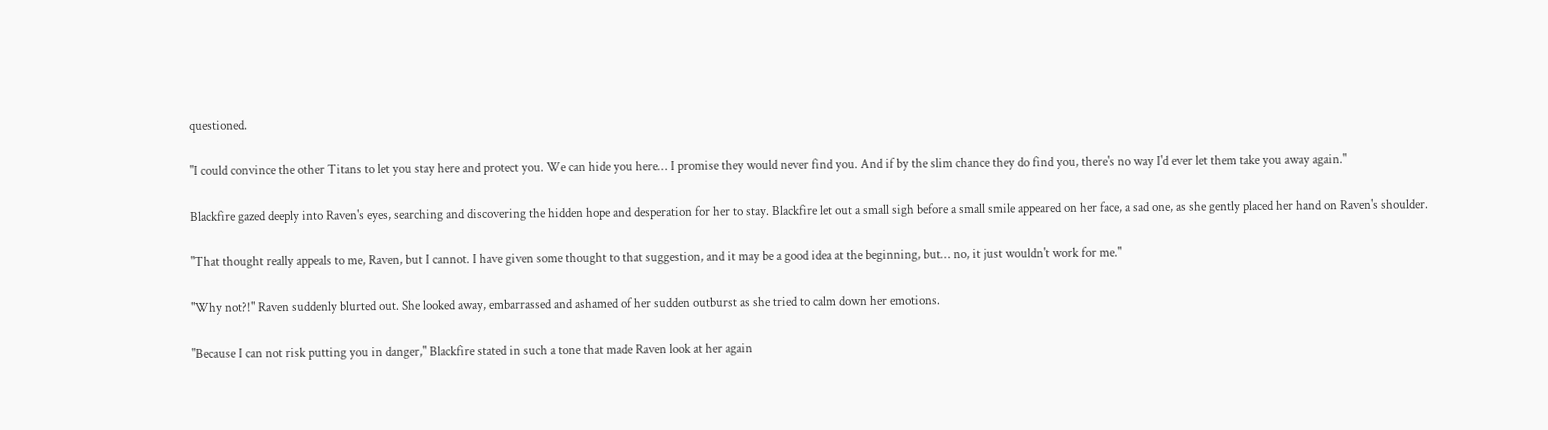questioned.

"I could convince the other Titans to let you stay here and protect you. We can hide you here… I promise they would never find you. And if by the slim chance they do find you, there's no way I'd ever let them take you away again."

Blackfire gazed deeply into Raven's eyes, searching and discovering the hidden hope and desperation for her to stay. Blackfire let out a small sigh before a small smile appeared on her face, a sad one, as she gently placed her hand on Raven's shoulder.

"That thought really appeals to me, Raven, but I cannot. I have given some thought to that suggestion, and it may be a good idea at the beginning, but… no, it just wouldn't work for me."

"Why not?!" Raven suddenly blurted out. She looked away, embarrassed and ashamed of her sudden outburst as she tried to calm down her emotions.

"Because I can not risk putting you in danger," Blackfire stated in such a tone that made Raven look at her again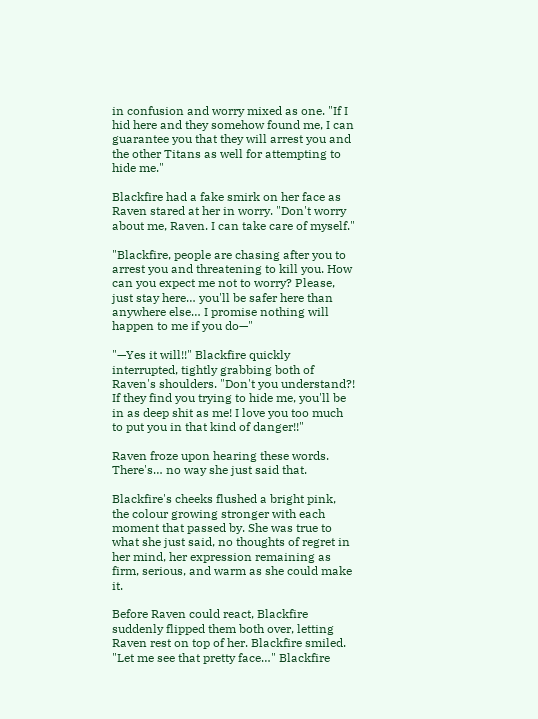in confusion and worry mixed as one. "If I hid here and they somehow found me, I can guarantee you that they will arrest you and the other Titans as well for attempting to hide me."

Blackfire had a fake smirk on her face as Raven stared at her in worry. "Don't worry about me, Raven. I can take care of myself."

"Blackfire, people are chasing after you to arrest you and threatening to kill you. How can you expect me not to worry? Please, just stay here… you'll be safer here than anywhere else… I promise nothing will happen to me if you do—"

"—Yes it will!!" Blackfire quickly interrupted, tightly grabbing both of Raven's shoulders. "Don't you understand?! If they find you trying to hide me, you'll be in as deep shit as me! I love you too much to put you in that kind of danger!!"

Raven froze upon hearing these words. There's… no way she just said that.

Blackfire's cheeks flushed a bright pink, the colour growing stronger with each moment that passed by. She was true to what she just said, no thoughts of regret in her mind, her expression remaining as firm, serious, and warm as she could make it.

Before Raven could react, Blackfire suddenly flipped them both over, letting Raven rest on top of her. Blackfire smiled. "Let me see that pretty face…" Blackfire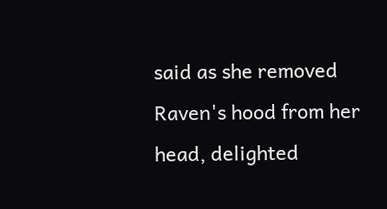said as she removed Raven's hood from her head, delighted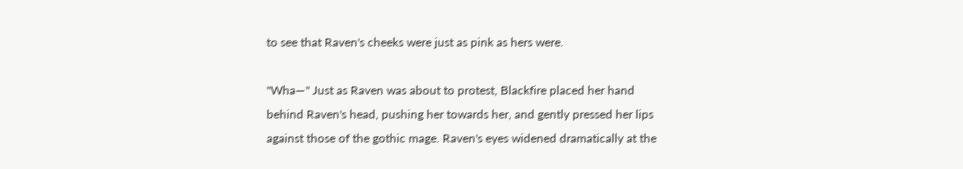to see that Raven's cheeks were just as pink as hers were.

"Wha—" Just as Raven was about to protest, Blackfire placed her hand behind Raven's head, pushing her towards her, and gently pressed her lips against those of the gothic mage. Raven's eyes widened dramatically at the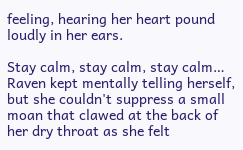feeling, hearing her heart pound loudly in her ears.

Stay calm, stay calm, stay calm… Raven kept mentally telling herself, but she couldn't suppress a small moan that clawed at the back of her dry throat as she felt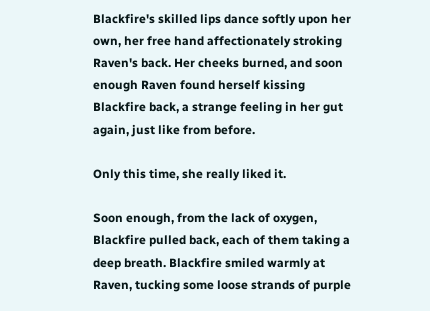Blackfire's skilled lips dance softly upon her own, her free hand affectionately stroking Raven's back. Her cheeks burned, and soon enough Raven found herself kissing Blackfire back, a strange feeling in her gut again, just like from before.

Only this time, she really liked it.

Soon enough, from the lack of oxygen, Blackfire pulled back, each of them taking a deep breath. Blackfire smiled warmly at Raven, tucking some loose strands of purple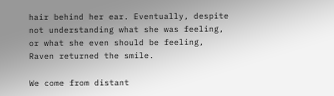hair behind her ear. Eventually, despite not understanding what she was feeling, or what she even should be feeling, Raven returned the smile.

We come from distant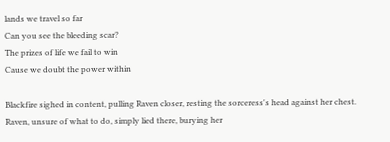lands we travel so far
Can you see the bleeding scar?
The prizes of life we fail to win
Cause we doubt the power within

Blackfire sighed in content, pulling Raven closer, resting the sorceress's head against her chest. Raven, unsure of what to do, simply lied there, burying her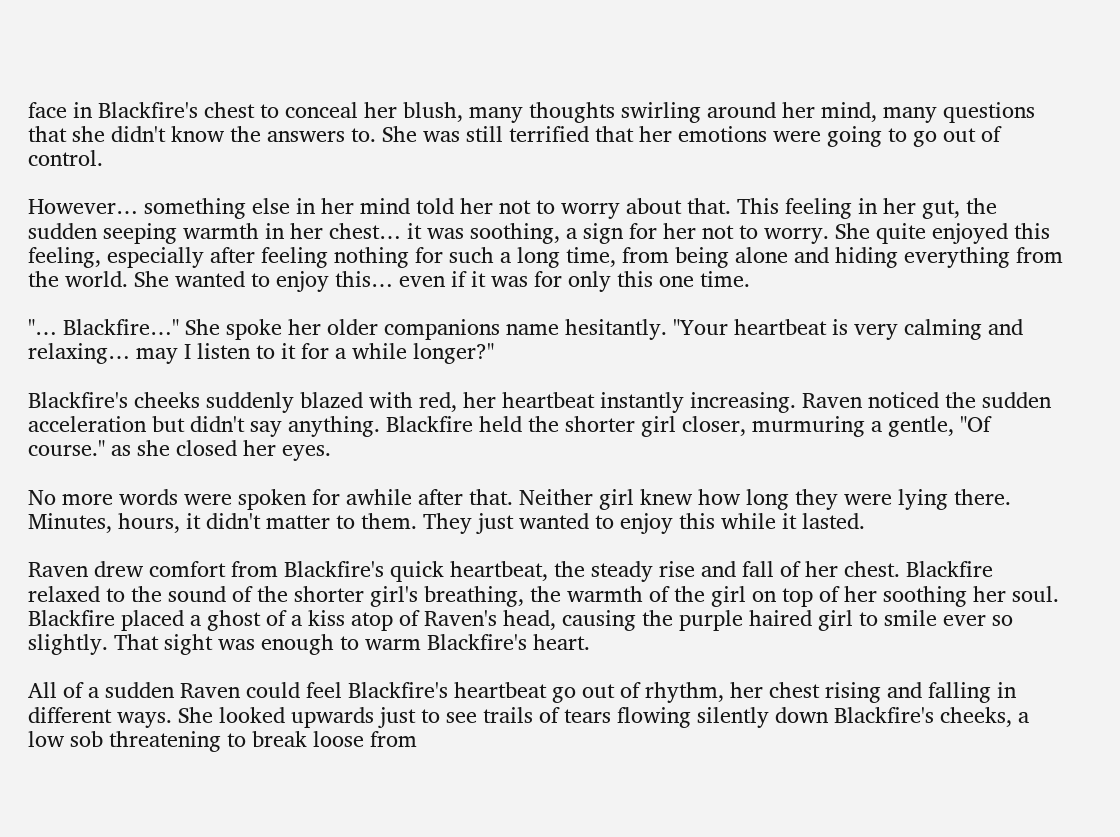face in Blackfire's chest to conceal her blush, many thoughts swirling around her mind, many questions that she didn't know the answers to. She was still terrified that her emotions were going to go out of control.

However… something else in her mind told her not to worry about that. This feeling in her gut, the sudden seeping warmth in her chest… it was soothing, a sign for her not to worry. She quite enjoyed this feeling, especially after feeling nothing for such a long time, from being alone and hiding everything from the world. She wanted to enjoy this… even if it was for only this one time.

"… Blackfire…" She spoke her older companions name hesitantly. "Your heartbeat is very calming and relaxing… may I listen to it for a while longer?"

Blackfire's cheeks suddenly blazed with red, her heartbeat instantly increasing. Raven noticed the sudden acceleration but didn't say anything. Blackfire held the shorter girl closer, murmuring a gentle, "Of course." as she closed her eyes.

No more words were spoken for awhile after that. Neither girl knew how long they were lying there. Minutes, hours, it didn't matter to them. They just wanted to enjoy this while it lasted.

Raven drew comfort from Blackfire's quick heartbeat, the steady rise and fall of her chest. Blackfire relaxed to the sound of the shorter girl's breathing, the warmth of the girl on top of her soothing her soul. Blackfire placed a ghost of a kiss atop of Raven's head, causing the purple haired girl to smile ever so slightly. That sight was enough to warm Blackfire's heart.

All of a sudden Raven could feel Blackfire's heartbeat go out of rhythm, her chest rising and falling in different ways. She looked upwards just to see trails of tears flowing silently down Blackfire's cheeks, a low sob threatening to break loose from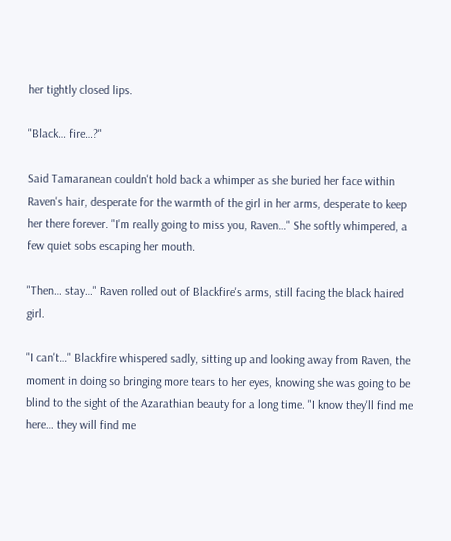her tightly closed lips.

"Black… fire…?"

Said Tamaranean couldn't hold back a whimper as she buried her face within Raven's hair, desperate for the warmth of the girl in her arms, desperate to keep her there forever. "I'm really going to miss you, Raven…" She softly whimpered, a few quiet sobs escaping her mouth.

"Then… stay…" Raven rolled out of Blackfire's arms, still facing the black haired girl.

"I can't…" Blackfire whispered sadly, sitting up and looking away from Raven, the moment in doing so bringing more tears to her eyes, knowing she was going to be blind to the sight of the Azarathian beauty for a long time. "I know they'll find me here… they will find me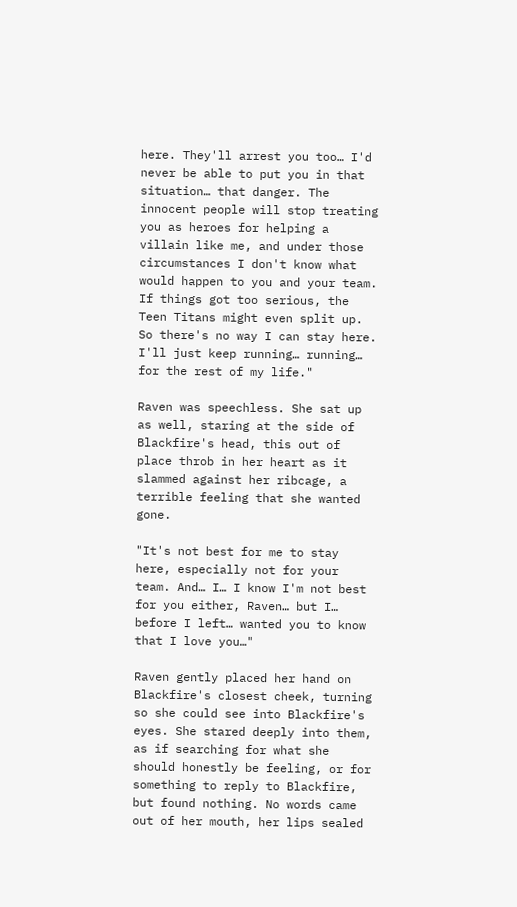here. They'll arrest you too… I'd never be able to put you in that situation… that danger. The innocent people will stop treating you as heroes for helping a villain like me, and under those circumstances I don't know what would happen to you and your team. If things got too serious, the Teen Titans might even split up. So there's no way I can stay here. I'll just keep running… running… for the rest of my life."

Raven was speechless. She sat up as well, staring at the side of Blackfire's head, this out of place throb in her heart as it slammed against her ribcage, a terrible feeling that she wanted gone.

"It's not best for me to stay here, especially not for your team. And… I… I know I'm not best for you either, Raven… but I… before I left… wanted you to know that I love you…"

Raven gently placed her hand on Blackfire's closest cheek, turning so she could see into Blackfire's eyes. She stared deeply into them, as if searching for what she should honestly be feeling, or for something to reply to Blackfire, but found nothing. No words came out of her mouth, her lips sealed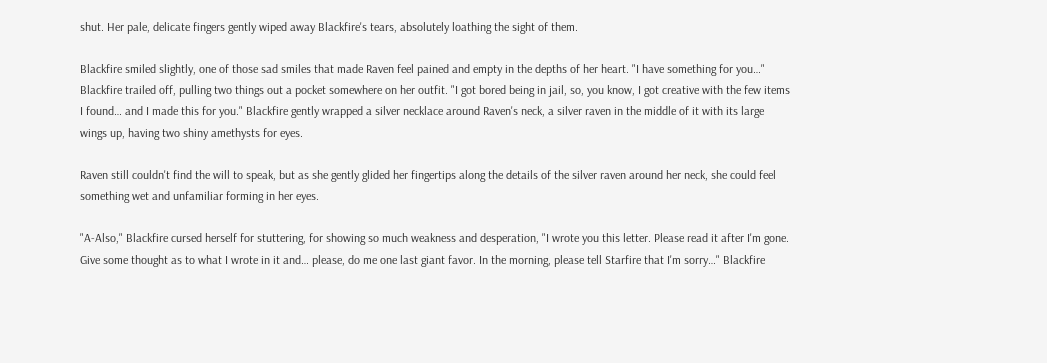shut. Her pale, delicate fingers gently wiped away Blackfire's tears, absolutely loathing the sight of them.

Blackfire smiled slightly, one of those sad smiles that made Raven feel pained and empty in the depths of her heart. "I have something for you…" Blackfire trailed off, pulling two things out a pocket somewhere on her outfit. "I got bored being in jail, so, you know, I got creative with the few items I found… and I made this for you." Blackfire gently wrapped a silver necklace around Raven's neck, a silver raven in the middle of it with its large wings up, having two shiny amethysts for eyes.

Raven still couldn't find the will to speak, but as she gently glided her fingertips along the details of the silver raven around her neck, she could feel something wet and unfamiliar forming in her eyes.

"A-Also," Blackfire cursed herself for stuttering, for showing so much weakness and desperation, "I wrote you this letter. Please read it after I'm gone. Give some thought as to what I wrote in it and… please, do me one last giant favor. In the morning, please tell Starfire that I'm sorry…" Blackfire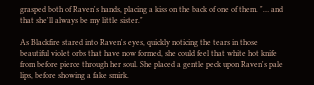grasped both of Raven's hands, placing a kiss on the back of one of them. "… and that she'll always be my little sister."

As Blackfire stared into Raven's eyes, quickly noticing the tears in those beautiful violet orbs that have now formed, she could feel that white hot knife from before pierce through her soul. She placed a gentle peck upon Raven's pale lips, before showing a fake smirk.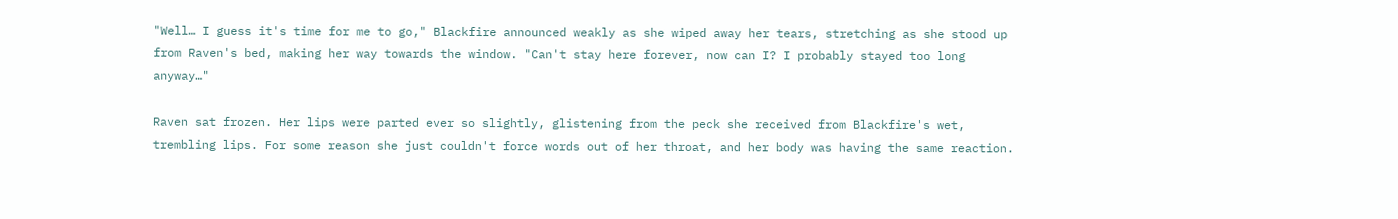"Well… I guess it's time for me to go," Blackfire announced weakly as she wiped away her tears, stretching as she stood up from Raven's bed, making her way towards the window. "Can't stay here forever, now can I? I probably stayed too long anyway…"

Raven sat frozen. Her lips were parted ever so slightly, glistening from the peck she received from Blackfire's wet, trembling lips. For some reason she just couldn't force words out of her throat, and her body was having the same reaction.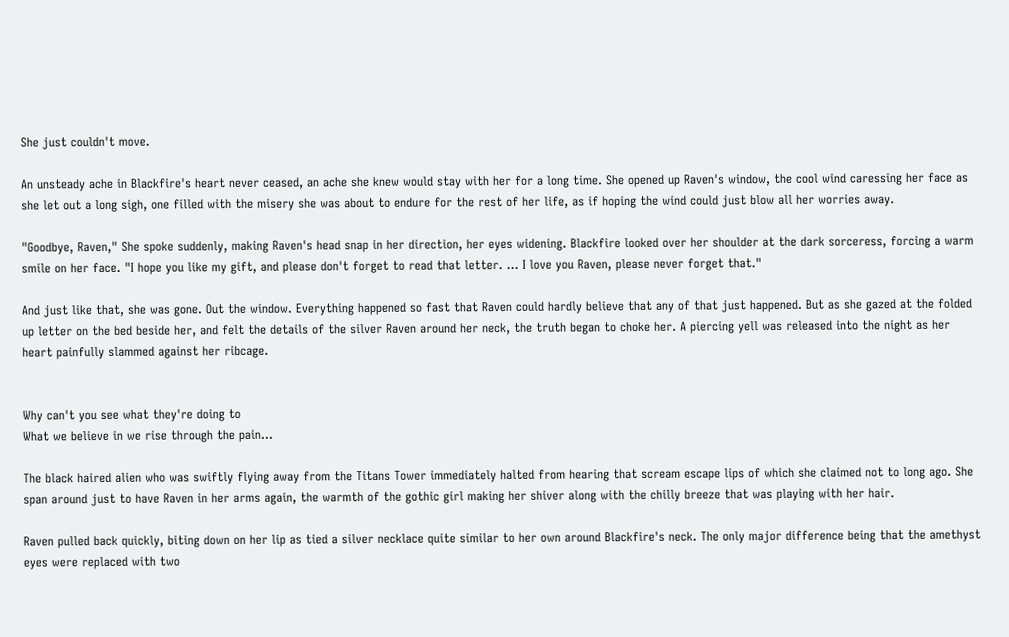She just couldn't move.

An unsteady ache in Blackfire's heart never ceased, an ache she knew would stay with her for a long time. She opened up Raven's window, the cool wind caressing her face as she let out a long sigh, one filled with the misery she was about to endure for the rest of her life, as if hoping the wind could just blow all her worries away.

"Goodbye, Raven," She spoke suddenly, making Raven's head snap in her direction, her eyes widening. Blackfire looked over her shoulder at the dark sorceress, forcing a warm smile on her face. "I hope you like my gift, and please don't forget to read that letter. … I love you Raven, please never forget that."

And just like that, she was gone. Out the window. Everything happened so fast that Raven could hardly believe that any of that just happened. But as she gazed at the folded up letter on the bed beside her, and felt the details of the silver Raven around her neck, the truth began to choke her. A piercing yell was released into the night as her heart painfully slammed against her ribcage.


Why can't you see what they're doing to
What we believe in we rise through the pain...

The black haired alien who was swiftly flying away from the Titans Tower immediately halted from hearing that scream escape lips of which she claimed not to long ago. She span around just to have Raven in her arms again, the warmth of the gothic girl making her shiver along with the chilly breeze that was playing with her hair.

Raven pulled back quickly, biting down on her lip as tied a silver necklace quite similar to her own around Blackfire's neck. The only major difference being that the amethyst eyes were replaced with two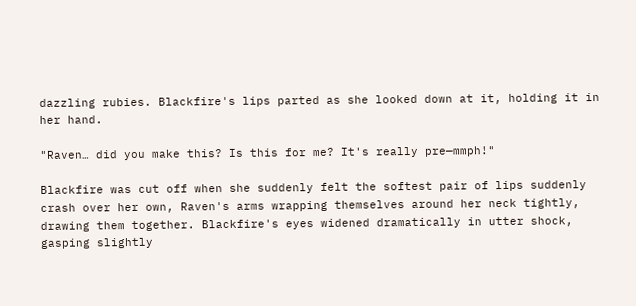dazzling rubies. Blackfire's lips parted as she looked down at it, holding it in her hand.

"Raven… did you make this? Is this for me? It's really pre—mmph!"

Blackfire was cut off when she suddenly felt the softest pair of lips suddenly crash over her own, Raven's arms wrapping themselves around her neck tightly, drawing them together. Blackfire's eyes widened dramatically in utter shock, gasping slightly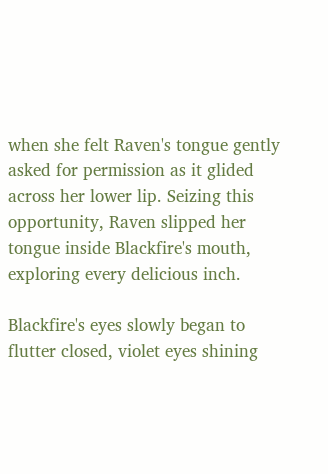when she felt Raven's tongue gently asked for permission as it glided across her lower lip. Seizing this opportunity, Raven slipped her tongue inside Blackfire's mouth, exploring every delicious inch.

Blackfire's eyes slowly began to flutter closed, violet eyes shining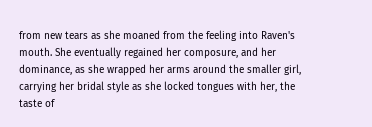from new tears as she moaned from the feeling into Raven's mouth. She eventually regained her composure, and her dominance, as she wrapped her arms around the smaller girl, carrying her bridal style as she locked tongues with her, the taste of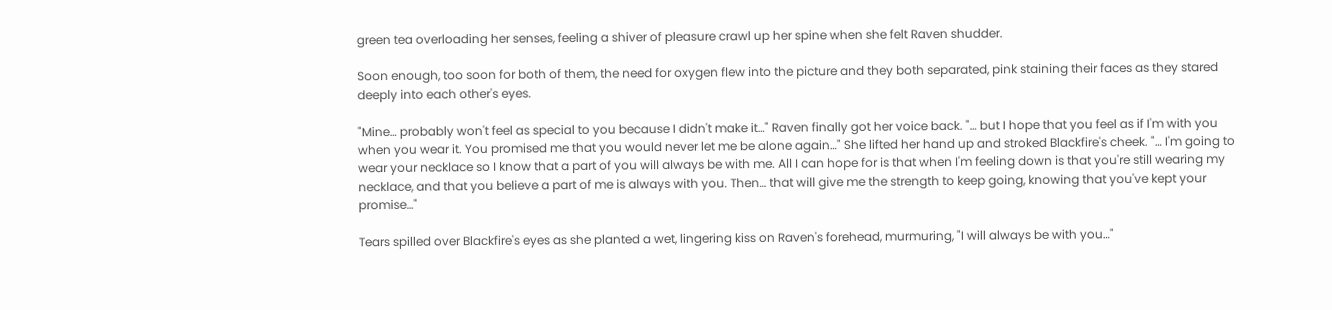green tea overloading her senses, feeling a shiver of pleasure crawl up her spine when she felt Raven shudder.

Soon enough, too soon for both of them, the need for oxygen flew into the picture and they both separated, pink staining their faces as they stared deeply into each other's eyes.

"Mine… probably won't feel as special to you because I didn't make it…" Raven finally got her voice back. "… but I hope that you feel as if I'm with you when you wear it. You promised me that you would never let me be alone again…" She lifted her hand up and stroked Blackfire's cheek. "… I'm going to wear your necklace so I know that a part of you will always be with me. All I can hope for is that when I'm feeling down is that you're still wearing my necklace, and that you believe a part of me is always with you. Then… that will give me the strength to keep going, knowing that you've kept your promise…"

Tears spilled over Blackfire's eyes as she planted a wet, lingering kiss on Raven's forehead, murmuring, "I will always be with you…"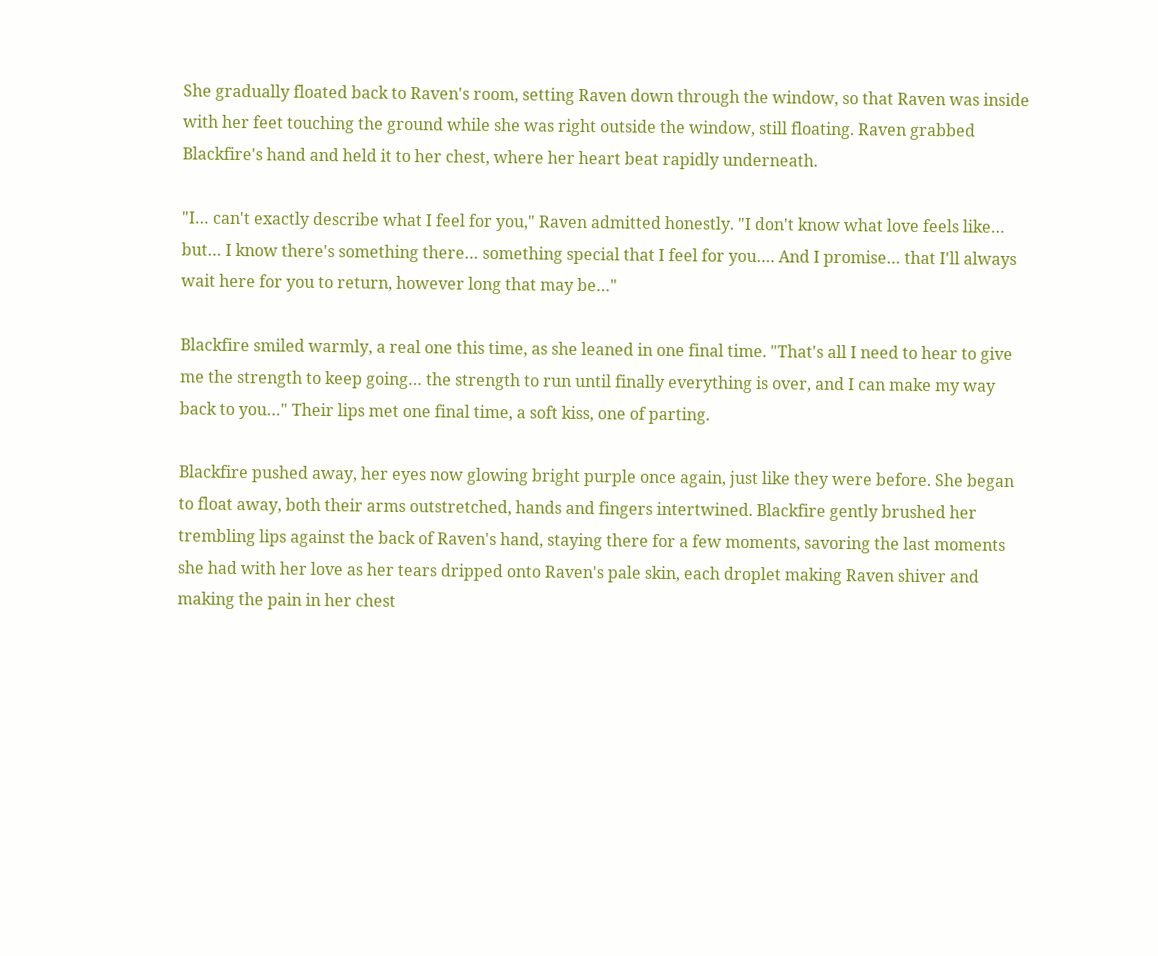She gradually floated back to Raven's room, setting Raven down through the window, so that Raven was inside with her feet touching the ground while she was right outside the window, still floating. Raven grabbed Blackfire's hand and held it to her chest, where her heart beat rapidly underneath.

"I… can't exactly describe what I feel for you," Raven admitted honestly. "I don't know what love feels like… but… I know there's something there… something special that I feel for you…. And I promise… that I'll always wait here for you to return, however long that may be…"

Blackfire smiled warmly, a real one this time, as she leaned in one final time. "That's all I need to hear to give me the strength to keep going… the strength to run until finally everything is over, and I can make my way back to you…" Their lips met one final time, a soft kiss, one of parting.

Blackfire pushed away, her eyes now glowing bright purple once again, just like they were before. She began to float away, both their arms outstretched, hands and fingers intertwined. Blackfire gently brushed her trembling lips against the back of Raven's hand, staying there for a few moments, savoring the last moments she had with her love as her tears dripped onto Raven's pale skin, each droplet making Raven shiver and making the pain in her chest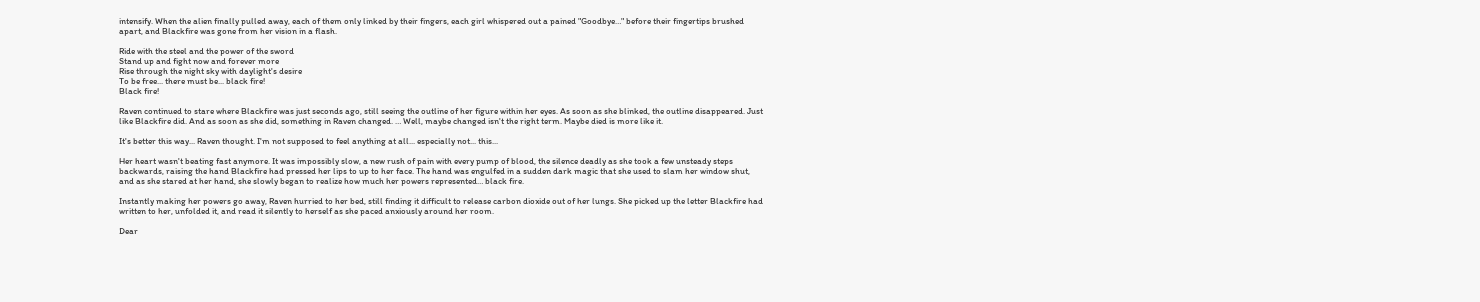intensify. When the alien finally pulled away, each of them only linked by their fingers, each girl whispered out a pained "Goodbye…" before their fingertips brushed apart, and Blackfire was gone from her vision in a flash.

Ride with the steel and the power of the sword
Stand up and fight now and forever more
Rise through the night sky with daylight's desire
To be free... there must be... black fire!
Black fire!

Raven continued to stare where Blackfire was just seconds ago, still seeing the outline of her figure within her eyes. As soon as she blinked, the outline disappeared. Just like Blackfire did. And as soon as she did, something in Raven changed. … Well, maybe changed isn't the right term. Maybe died is more like it.

It's better this way... Raven thought. I'm not supposed to feel anything at all... especially not... this...

Her heart wasn't beating fast anymore. It was impossibly slow, a new rush of pain with every pump of blood, the silence deadly as she took a few unsteady steps backwards, raising the hand Blackfire had pressed her lips to up to her face. The hand was engulfed in a sudden dark magic that she used to slam her window shut, and as she stared at her hand, she slowly began to realize how much her powers represented… black fire.

Instantly making her powers go away, Raven hurried to her bed, still finding it difficult to release carbon dioxide out of her lungs. She picked up the letter Blackfire had written to her, unfolded it, and read it silently to herself as she paced anxiously around her room.

Dear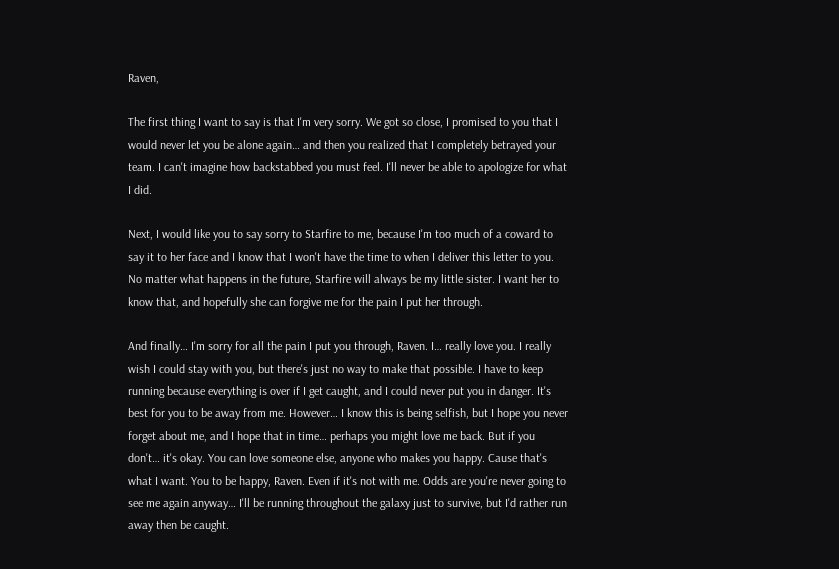Raven,

The first thing I want to say is that I'm very sorry. We got so close, I promised to you that I would never let you be alone again… and then you realized that I completely betrayed your team. I can't imagine how backstabbed you must feel. I'll never be able to apologize for what I did.

Next, I would like you to say sorry to Starfire to me, because I'm too much of a coward to say it to her face and I know that I won't have the time to when I deliver this letter to you. No matter what happens in the future, Starfire will always be my little sister. I want her to know that, and hopefully she can forgive me for the pain I put her through.

And finally… I'm sorry for all the pain I put you through, Raven. I… really love you. I really wish I could stay with you, but there's just no way to make that possible. I have to keep running because everything is over if I get caught, and I could never put you in danger. It's best for you to be away from me. However… I know this is being selfish, but I hope you never forget about me, and I hope that in time… perhaps you might love me back. But if you don't… it's okay. You can love someone else, anyone who makes you happy. Cause that's what I want. You to be happy, Raven. Even if it's not with me. Odds are you're never going to see me again anyway… I'll be running throughout the galaxy just to survive, but I'd rather run away then be caught.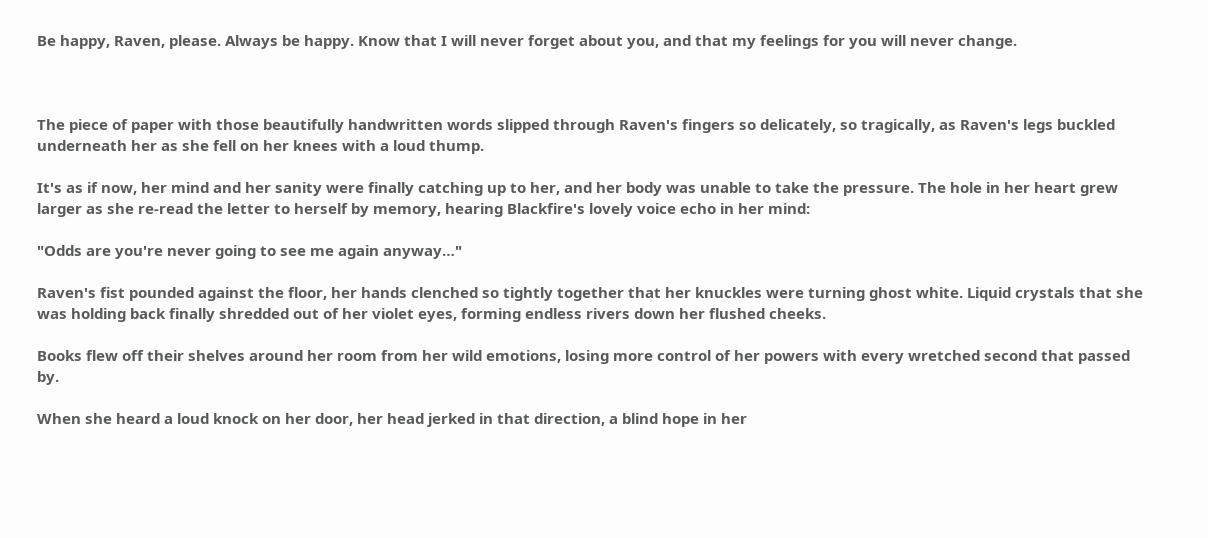Be happy, Raven, please. Always be happy. Know that I will never forget about you, and that my feelings for you will never change.



The piece of paper with those beautifully handwritten words slipped through Raven's fingers so delicately, so tragically, as Raven's legs buckled underneath her as she fell on her knees with a loud thump.

It's as if now, her mind and her sanity were finally catching up to her, and her body was unable to take the pressure. The hole in her heart grew larger as she re-read the letter to herself by memory, hearing Blackfire's lovely voice echo in her mind:

"Odds are you're never going to see me again anyway…"

Raven's fist pounded against the floor, her hands clenched so tightly together that her knuckles were turning ghost white. Liquid crystals that she was holding back finally shredded out of her violet eyes, forming endless rivers down her flushed cheeks.

Books flew off their shelves around her room from her wild emotions, losing more control of her powers with every wretched second that passed by.

When she heard a loud knock on her door, her head jerked in that direction, a blind hope in her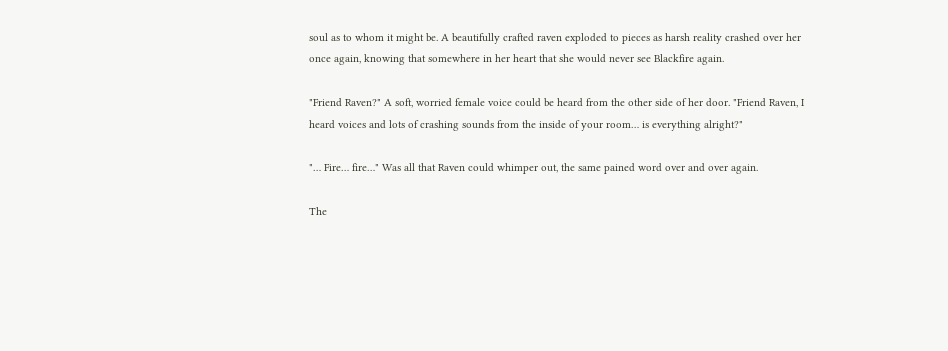soul as to whom it might be. A beautifully crafted raven exploded to pieces as harsh reality crashed over her once again, knowing that somewhere in her heart that she would never see Blackfire again.

"Friend Raven?" A soft, worried female voice could be heard from the other side of her door. "Friend Raven, I heard voices and lots of crashing sounds from the inside of your room… is everything alright?"

"… Fire… fire…" Was all that Raven could whimper out, the same pained word over and over again.

The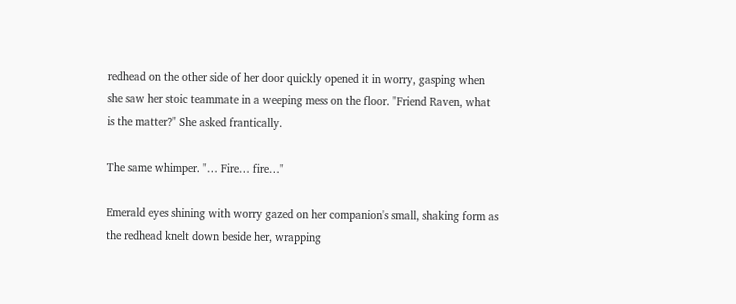redhead on the other side of her door quickly opened it in worry, gasping when she saw her stoic teammate in a weeping mess on the floor. "Friend Raven, what is the matter?" She asked frantically.

The same whimper. "… Fire… fire…"

Emerald eyes shining with worry gazed on her companion's small, shaking form as the redhead knelt down beside her, wrapping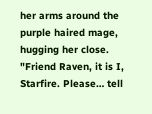her arms around the purple haired mage, hugging her close. "Friend Raven, it is I, Starfire. Please… tell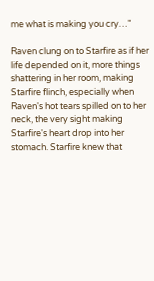me what is making you cry…"

Raven clung on to Starfire as if her life depended on it, more things shattering in her room, making Starfire flinch, especially when Raven's hot tears spilled on to her neck, the very sight making Starfire's heart drop into her stomach. Starfire knew that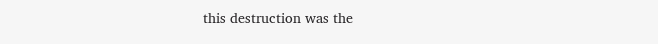this destruction was the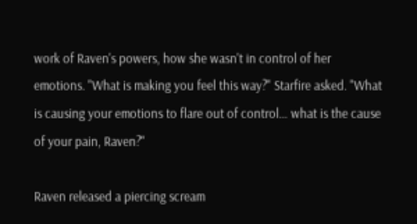work of Raven's powers, how she wasn't in control of her emotions. "What is making you feel this way?" Starfire asked. "What is causing your emotions to flare out of control… what is the cause of your pain, Raven?"

Raven released a piercing scream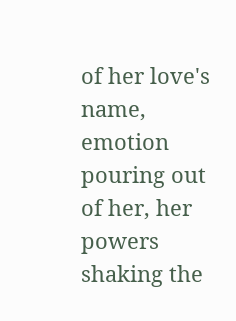of her love's name, emotion pouring out of her, her powers shaking the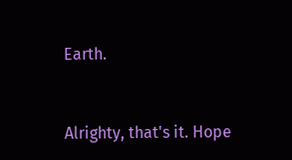Earth.


Alrighty, that's it. Hope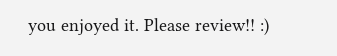you enjoyed it. Please review!! :)